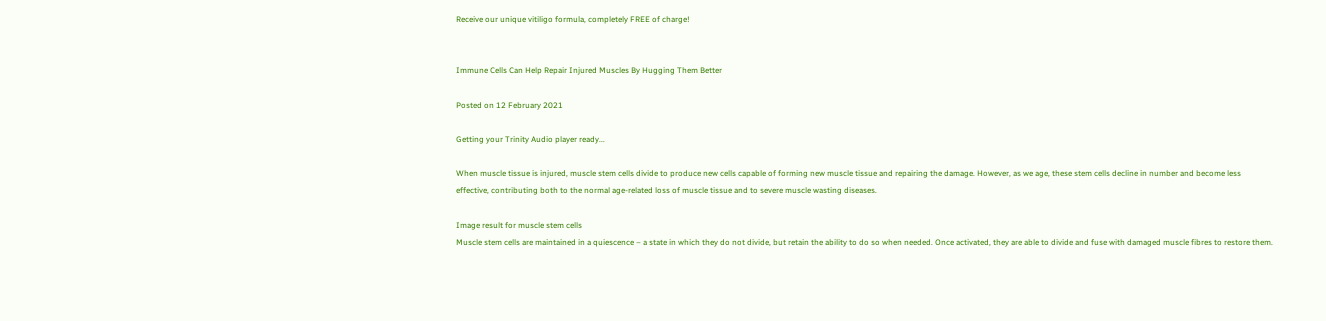Receive our unique vitiligo formula, completely FREE of charge!


Immune Cells Can Help Repair Injured Muscles By Hugging Them Better

Posted on 12 February 2021

Getting your Trinity Audio player ready...

When muscle tissue is injured, muscle stem cells divide to produce new cells capable of forming new muscle tissue and repairing the damage. However, as we age, these stem cells decline in number and become less effective, contributing both to the normal age-related loss of muscle tissue and to severe muscle wasting diseases.

Image result for muscle stem cells
Muscle stem cells are maintained in a quiescence – a state in which they do not divide, but retain the ability to do so when needed. Once activated, they are able to divide and fuse with damaged muscle fibres to restore them.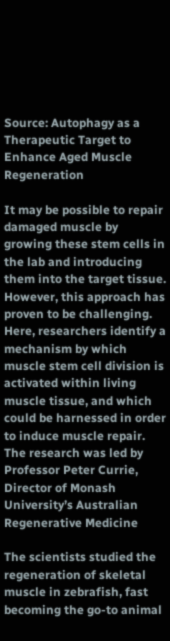Source: Autophagy as a Therapeutic Target to Enhance Aged Muscle Regeneration

It may be possible to repair damaged muscle by growing these stem cells in the lab and introducing them into the target tissue. However, this approach has proven to be challenging. Here, researchers identify a mechanism by which muscle stem cell division is activated within living muscle tissue, and which could be harnessed in order to induce muscle repair. The research was led by Professor Peter Currie, Director of Monash University’s Australian Regenerative Medicine

The scientists studied the regeneration of skeletal muscle in zebrafish, fast becoming the go-to animal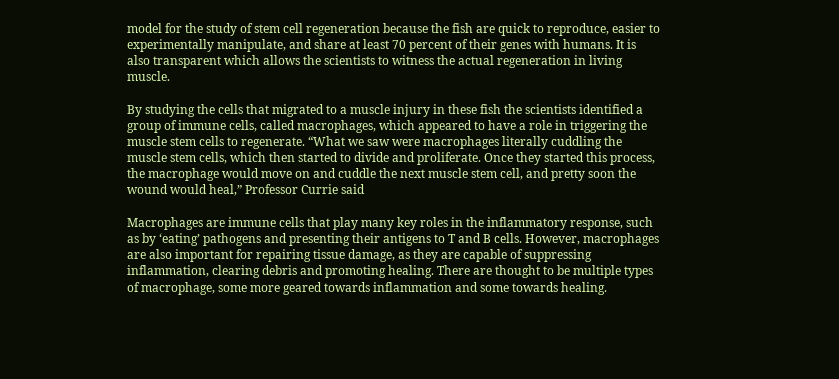model for the study of stem cell regeneration because the fish are quick to reproduce, easier to experimentally manipulate, and share at least 70 percent of their genes with humans. It is also transparent which allows the scientists to witness the actual regeneration in living muscle.

By studying the cells that migrated to a muscle injury in these fish the scientists identified a group of immune cells, called macrophages, which appeared to have a role in triggering the muscle stem cells to regenerate. “What we saw were macrophages literally cuddling the muscle stem cells, which then started to divide and proliferate. Once they started this process, the macrophage would move on and cuddle the next muscle stem cell, and pretty soon the wound would heal,” Professor Currie said

Macrophages are immune cells that play many key roles in the inflammatory response, such as by ‘eating’ pathogens and presenting their antigens to T and B cells. However, macrophages are also important for repairing tissue damage, as they are capable of suppressing inflammation, clearing debris and promoting healing. There are thought to be multiple types of macrophage, some more geared towards inflammation and some towards healing.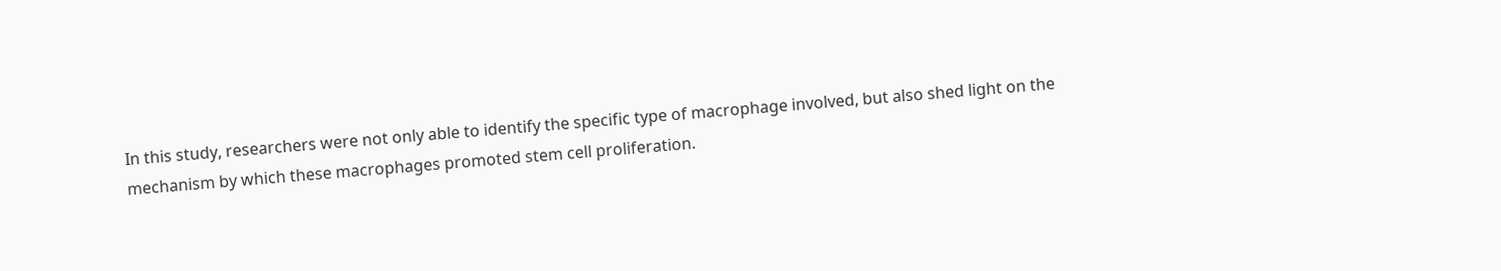In this study, researchers were not only able to identify the specific type of macrophage involved, but also shed light on the mechanism by which these macrophages promoted stem cell proliferation.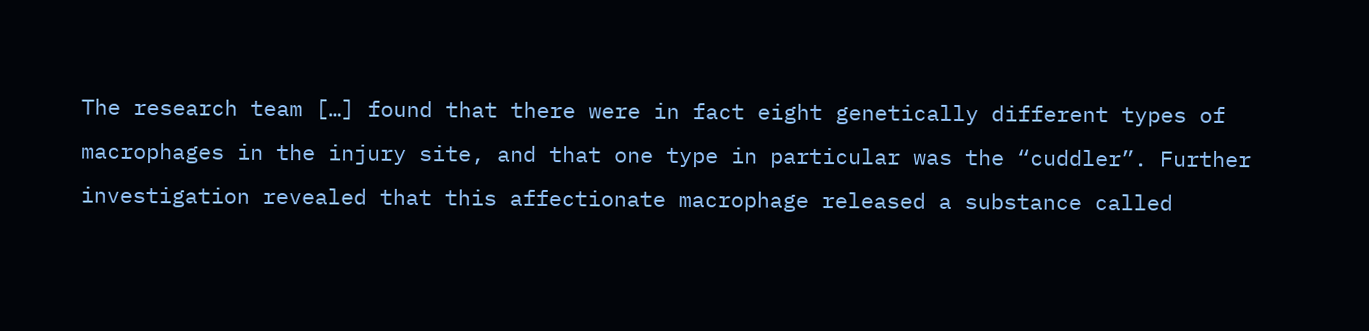The research team […] found that there were in fact eight genetically different types of macrophages in the injury site, and that one type in particular was the “cuddler”. Further investigation revealed that this affectionate macrophage released a substance called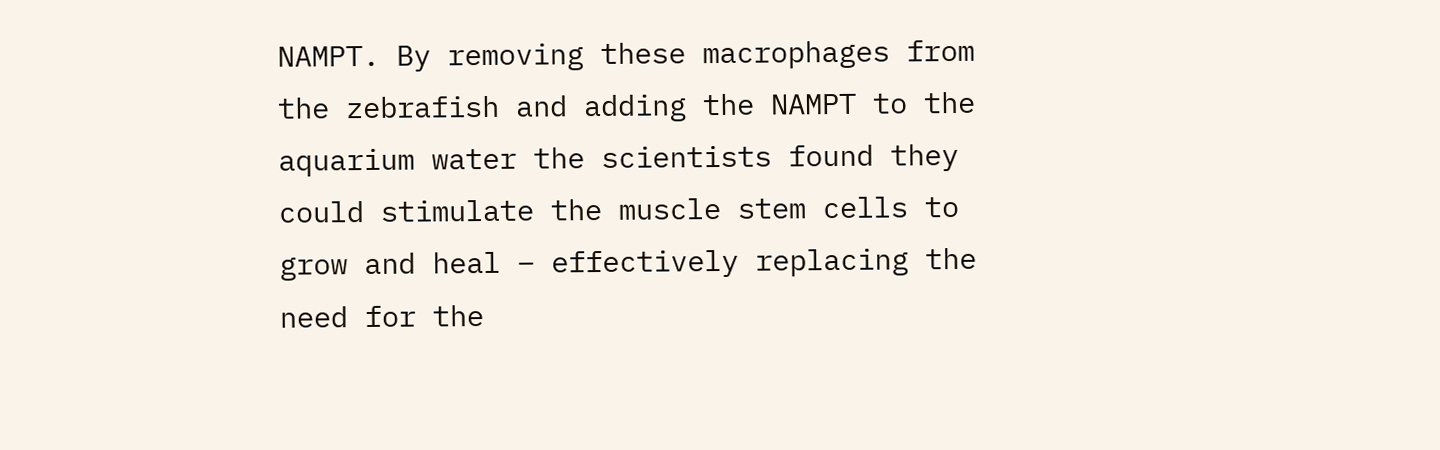NAMPT. By removing these macrophages from the zebrafish and adding the NAMPT to the aquarium water the scientists found they could stimulate the muscle stem cells to grow and heal – effectively replacing the need for the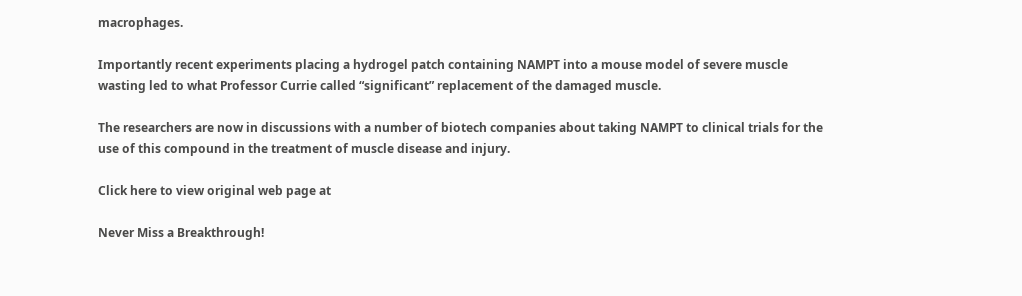macrophages.

Importantly recent experiments placing a hydrogel patch containing NAMPT into a mouse model of severe muscle wasting led to what Professor Currie called “significant” replacement of the damaged muscle.

The researchers are now in discussions with a number of biotech companies about taking NAMPT to clinical trials for the use of this compound in the treatment of muscle disease and injury.

Click here to view original web page at

Never Miss a Breakthrough!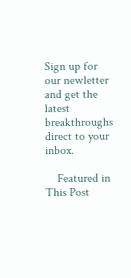Sign up for our newletter and get the latest breakthroughs direct to your inbox.

    Featured in This Post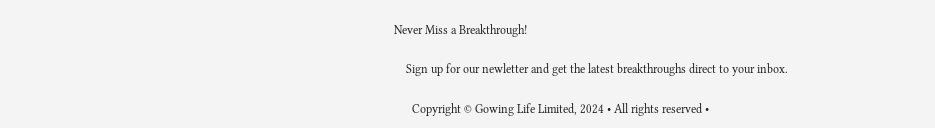Never Miss a Breakthrough!

    Sign up for our newletter and get the latest breakthroughs direct to your inbox.

      Copyright © Gowing Life Limited, 2024 • All rights reserved •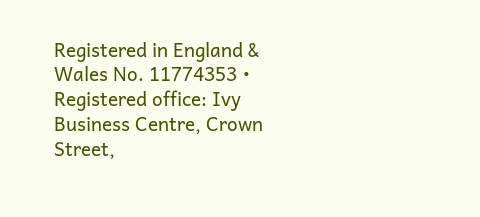Registered in England & Wales No. 11774353 • Registered office: Ivy Business Centre, Crown Street,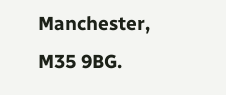Manchester, M35 9BG.